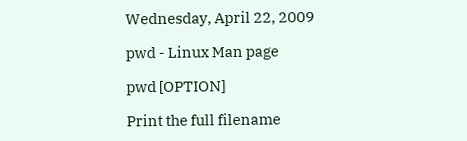Wednesday, April 22, 2009

pwd - Linux Man page

pwd [OPTION]

Print the full filename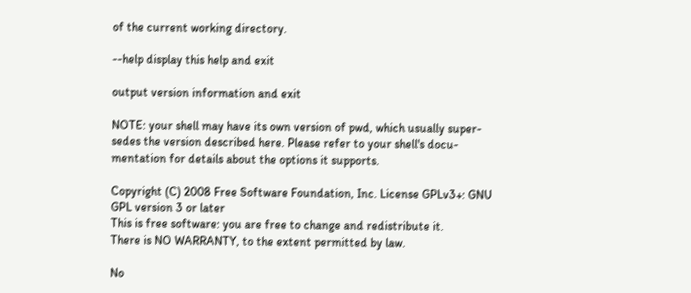of the current working directory.

--help display this help and exit

output version information and exit

NOTE: your shell may have its own version of pwd, which usually super-
sedes the version described here. Please refer to your shell's docu-
mentation for details about the options it supports.

Copyright (C) 2008 Free Software Foundation, Inc. License GPLv3+: GNU
GPL version 3 or later
This is free software: you are free to change and redistribute it.
There is NO WARRANTY, to the extent permitted by law.

No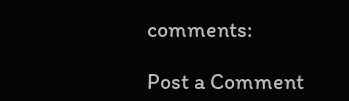comments:

Post a Comment